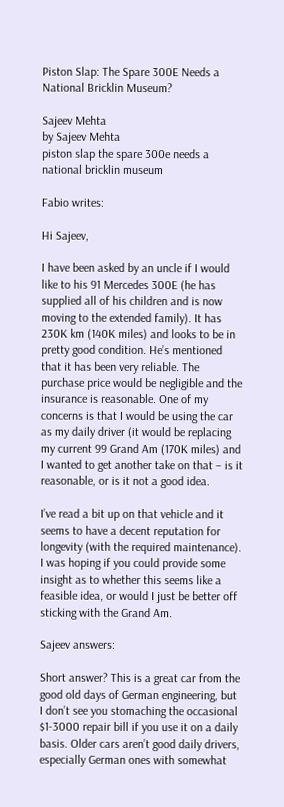Piston Slap: The Spare 300E Needs a National Bricklin Museum?

Sajeev Mehta
by Sajeev Mehta
piston slap the spare 300e needs a national bricklin museum

Fabio writes:

Hi Sajeev,

I have been asked by an uncle if I would like to his 91 Mercedes 300E (he has supplied all of his children and is now moving to the extended family). It has 230K km (140K miles) and looks to be in pretty good condition. He’s mentioned that it has been very reliable. The purchase price would be negligible and the insurance is reasonable. One of my concerns is that I would be using the car as my daily driver (it would be replacing my current 99 Grand Am (170K miles) and I wanted to get another take on that – is it reasonable, or is it not a good idea.

I’ve read a bit up on that vehicle and it seems to have a decent reputation for longevity (with the required maintenance). I was hoping if you could provide some insight as to whether this seems like a feasible idea, or would I just be better off sticking with the Grand Am.

Sajeev answers:

Short answer? This is a great car from the good old days of German engineering, but I don’t see you stomaching the occasional $1-3000 repair bill if you use it on a daily basis. Older cars aren’t good daily drivers, especially German ones with somewhat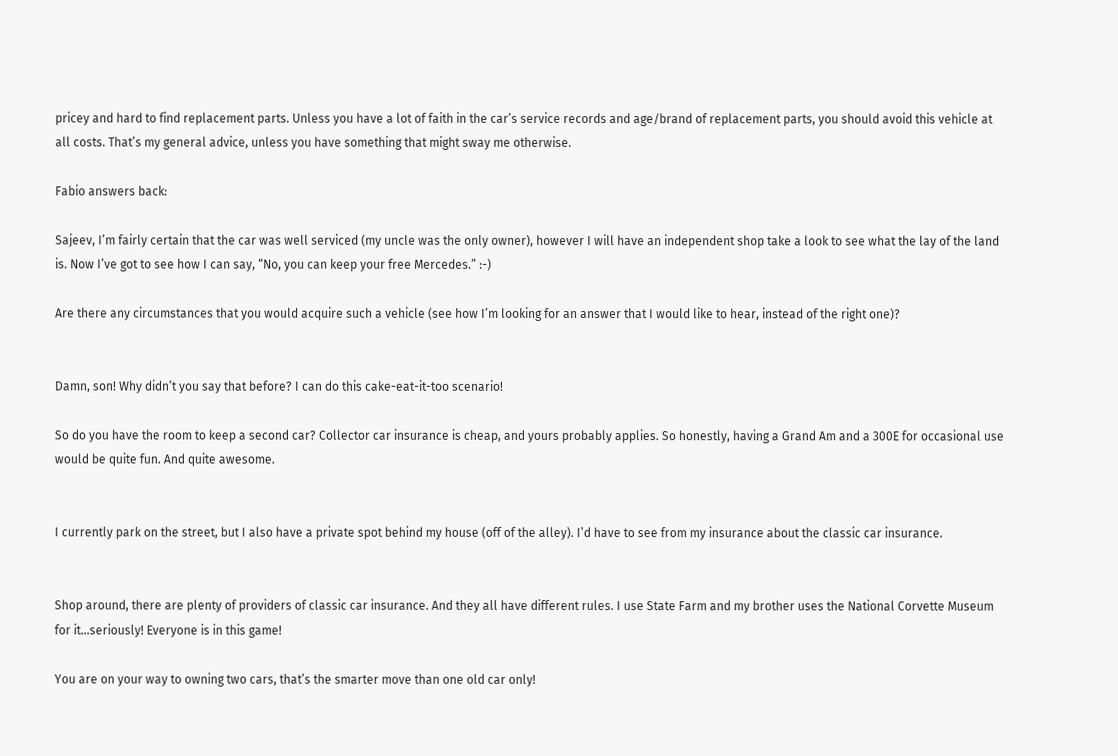pricey and hard to find replacement parts. Unless you have a lot of faith in the car’s service records and age/brand of replacement parts, you should avoid this vehicle at all costs. That’s my general advice, unless you have something that might sway me otherwise.

Fabio answers back:

Sajeev, I’m fairly certain that the car was well serviced (my uncle was the only owner), however I will have an independent shop take a look to see what the lay of the land is. Now I’ve got to see how I can say, “No, you can keep your free Mercedes.” :-)

Are there any circumstances that you would acquire such a vehicle (see how I’m looking for an answer that I would like to hear, instead of the right one)?


Damn, son! Why didn’t you say that before? I can do this cake-eat-it-too scenario!

So do you have the room to keep a second car? Collector car insurance is cheap, and yours probably applies. So honestly, having a Grand Am and a 300E for occasional use would be quite fun. And quite awesome.


I currently park on the street, but I also have a private spot behind my house (off of the alley). I’d have to see from my insurance about the classic car insurance.


Shop around, there are plenty of providers of classic car insurance. And they all have different rules. I use State Farm and my brother uses the National Corvette Museum for it…seriously! Everyone is in this game!

You are on your way to owning two cars, that’s the smarter move than one old car only!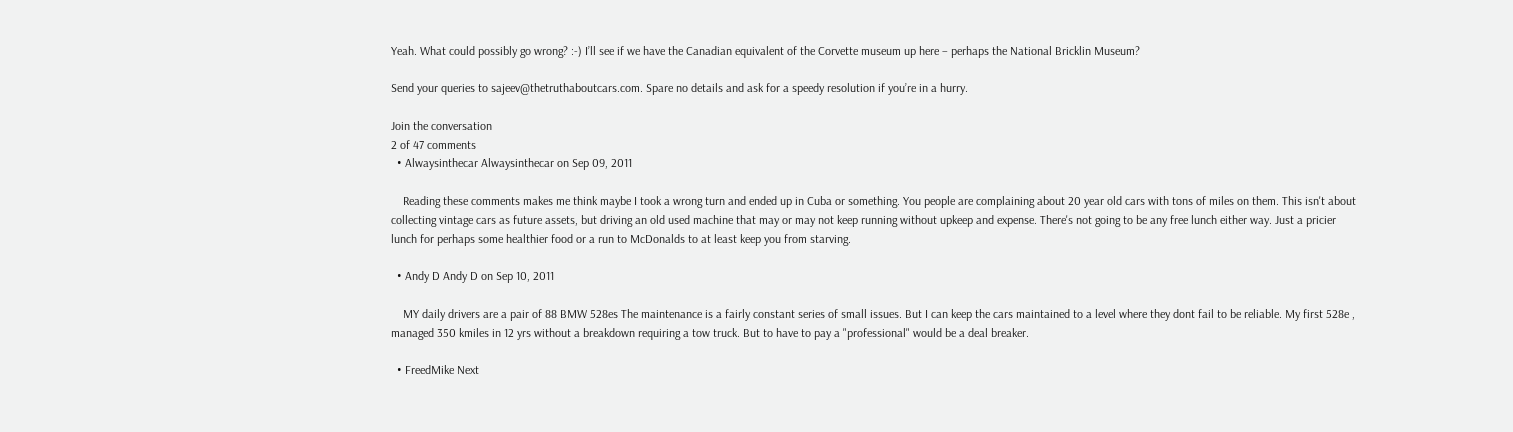Yeah. What could possibly go wrong? :-) I’ll see if we have the Canadian equivalent of the Corvette museum up here – perhaps the National Bricklin Museum?

Send your queries to sajeev@thetruthaboutcars.com. Spare no details and ask for a speedy resolution if you’re in a hurry.

Join the conversation
2 of 47 comments
  • Alwaysinthecar Alwaysinthecar on Sep 09, 2011

    Reading these comments makes me think maybe I took a wrong turn and ended up in Cuba or something. You people are complaining about 20 year old cars with tons of miles on them. This isn't about collecting vintage cars as future assets, but driving an old used machine that may or may not keep running without upkeep and expense. There's not going to be any free lunch either way. Just a pricier lunch for perhaps some healthier food or a run to McDonalds to at least keep you from starving.

  • Andy D Andy D on Sep 10, 2011

    MY daily drivers are a pair of 88 BMW 528es The maintenance is a fairly constant series of small issues. But I can keep the cars maintained to a level where they dont fail to be reliable. My first 528e , managed 350 kmiles in 12 yrs without a breakdown requiring a tow truck. But to have to pay a "professional" would be a deal breaker.

  • FreedMike Next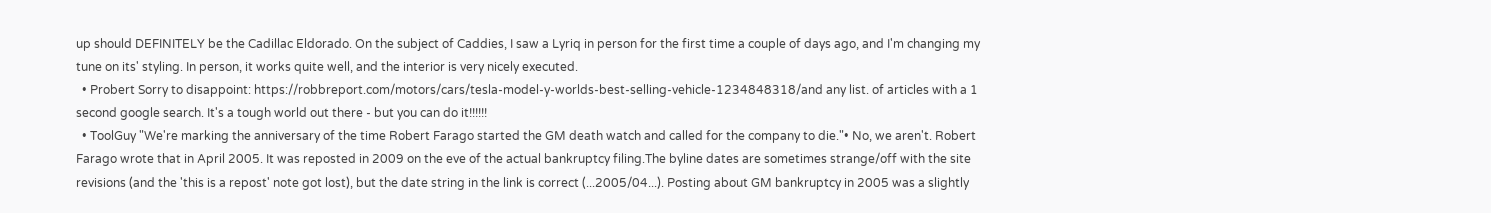up should DEFINITELY be the Cadillac Eldorado. On the subject of Caddies, I saw a Lyriq in person for the first time a couple of days ago, and I'm changing my tune on its' styling. In person, it works quite well, and the interior is very nicely executed.
  • Probert Sorry to disappoint: https://robbreport.com/motors/cars/tesla-model-y-worlds-best-selling-vehicle-1234848318/and any list. of articles with a 1 second google search. It's a tough world out there - but you can do it!!!!!!
  • ToolGuy "We're marking the anniversary of the time Robert Farago started the GM death watch and called for the company to die."• No, we aren't. Robert Farago wrote that in April 2005. It was reposted in 2009 on the eve of the actual bankruptcy filing.The byline dates are sometimes strange/off with the site revisions (and the 'this is a repost' note got lost), but the date string in the link is correct (...2005/04...). Posting about GM bankruptcy in 2005 was a slightly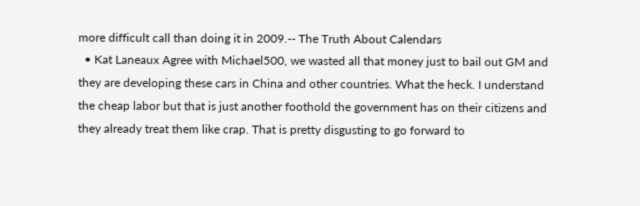more difficult call than doing it in 2009.-- The Truth About Calendars
  • Kat Laneaux Agree with Michael500, we wasted all that money just to bail out GM and they are developing these cars in China and other countries. What the heck. I understand the cheap labor but that is just another foothold the government has on their citizens and they already treat them like crap. That is pretty disgusting to go forward to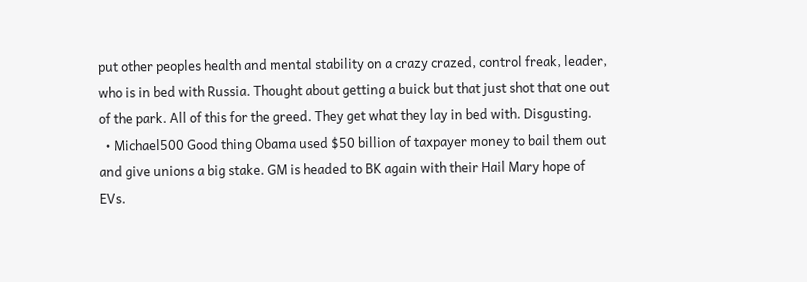put other peoples health and mental stability on a crazy crazed, control freak, leader, who is in bed with Russia. Thought about getting a buick but that just shot that one out of the park. All of this for the greed. They get what they lay in bed with. Disgusting.
  • Michael500 Good thing Obama used $50 billion of taxpayer money to bail them out and give unions a big stake. GM is headed to BK again with their Hail Mary hope of EVs.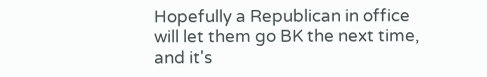Hopefully a Republican in office will let them go BK the next time, and it's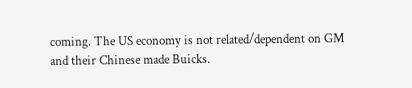coming. The US economy is not related/dependent on GM and their Chinese made Buicks.